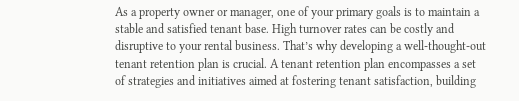As a property owner or manager, one of your primary goals is to maintain a stable and satisfied tenant base. High turnover rates can be costly and disruptive to your rental business. That’s why developing a well-thought-out tenant retention plan is crucial. A tenant retention plan encompasses a set of strategies and initiatives aimed at fostering tenant satisfaction, building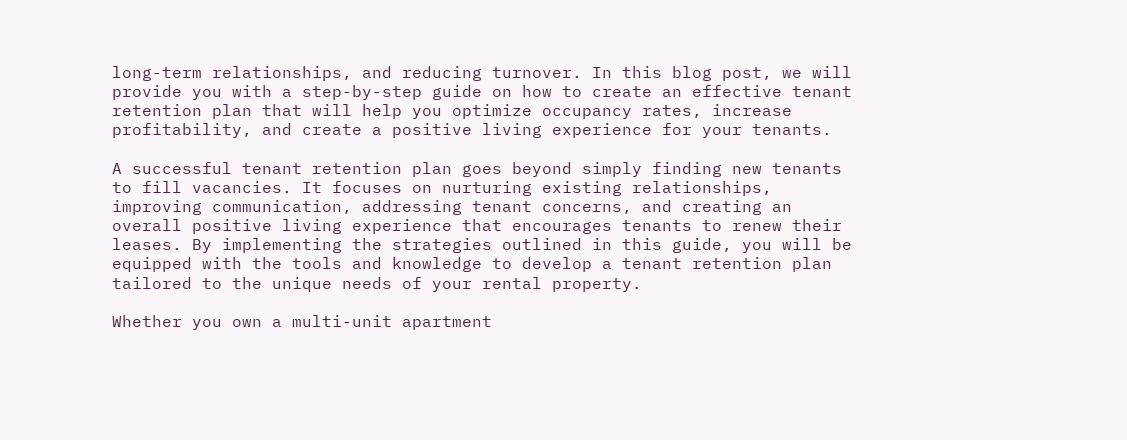long-term relationships, and reducing turnover. In this blog post, we will provide you with a step-by-step guide on how to create an effective tenant retention plan that will help you optimize occupancy rates, increase profitability, and create a positive living experience for your tenants.

A successful tenant retention plan goes beyond simply finding new tenants to fill vacancies. It focuses on nurturing existing relationships, improving communication, addressing tenant concerns, and creating an overall positive living experience that encourages tenants to renew their leases. By implementing the strategies outlined in this guide, you will be equipped with the tools and knowledge to develop a tenant retention plan tailored to the unique needs of your rental property.

Whether you own a multi-unit apartment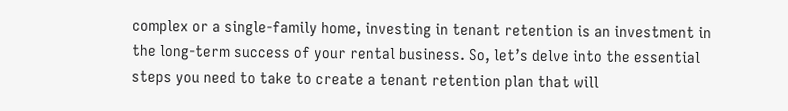complex or a single-family home, investing in tenant retention is an investment in the long-term success of your rental business. So, let’s delve into the essential steps you need to take to create a tenant retention plan that will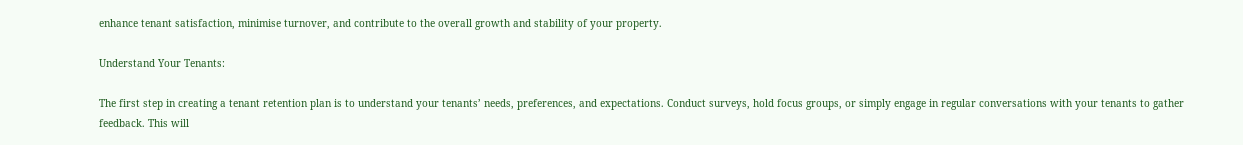enhance tenant satisfaction, minimise turnover, and contribute to the overall growth and stability of your property.

Understand Your Tenants:

The first step in creating a tenant retention plan is to understand your tenants’ needs, preferences, and expectations. Conduct surveys, hold focus groups, or simply engage in regular conversations with your tenants to gather feedback. This will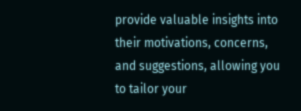provide valuable insights into their motivations, concerns, and suggestions, allowing you to tailor your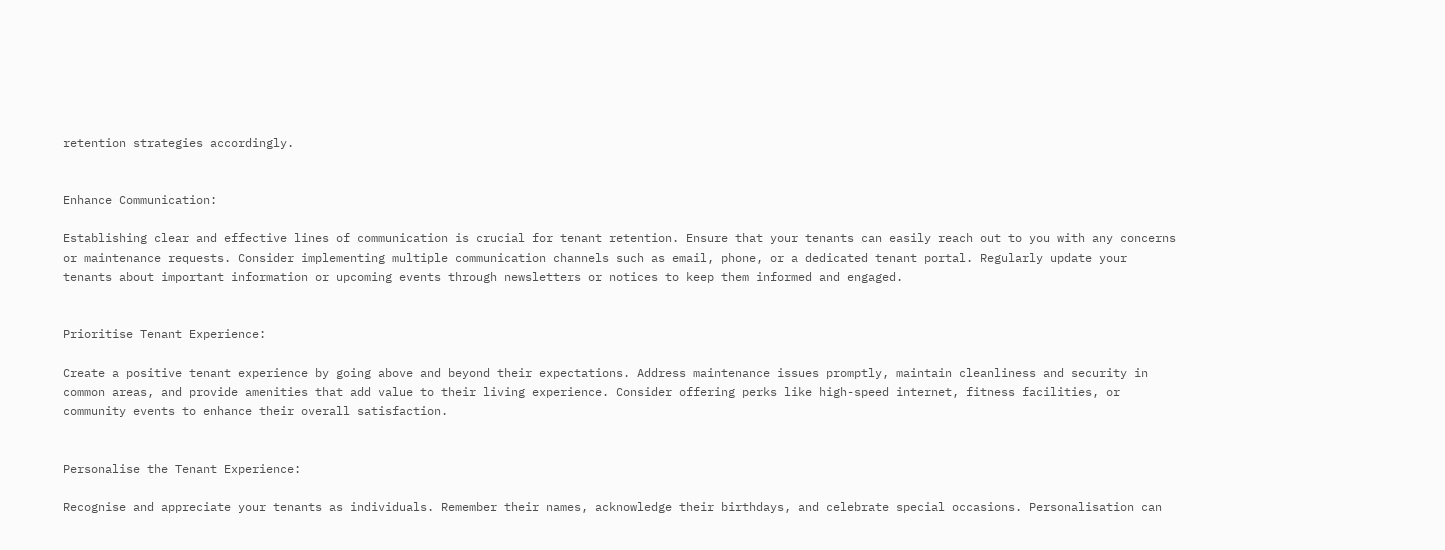retention strategies accordingly.


Enhance Communication:

Establishing clear and effective lines of communication is crucial for tenant retention. Ensure that your tenants can easily reach out to you with any concerns or maintenance requests. Consider implementing multiple communication channels such as email, phone, or a dedicated tenant portal. Regularly update your tenants about important information or upcoming events through newsletters or notices to keep them informed and engaged.


Prioritise Tenant Experience:

Create a positive tenant experience by going above and beyond their expectations. Address maintenance issues promptly, maintain cleanliness and security in common areas, and provide amenities that add value to their living experience. Consider offering perks like high-speed internet, fitness facilities, or community events to enhance their overall satisfaction.


Personalise the Tenant Experience:

Recognise and appreciate your tenants as individuals. Remember their names, acknowledge their birthdays, and celebrate special occasions. Personalisation can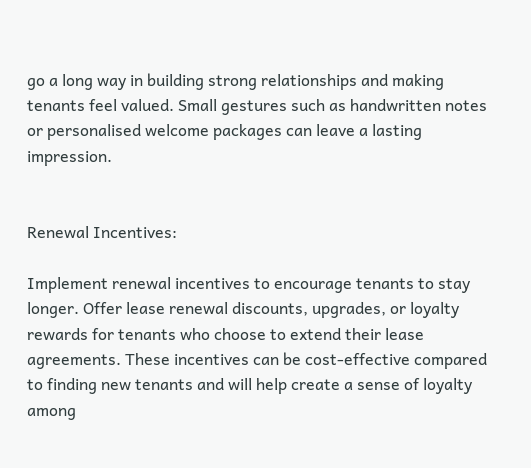go a long way in building strong relationships and making tenants feel valued. Small gestures such as handwritten notes or personalised welcome packages can leave a lasting impression.


Renewal Incentives:

Implement renewal incentives to encourage tenants to stay longer. Offer lease renewal discounts, upgrades, or loyalty rewards for tenants who choose to extend their lease agreements. These incentives can be cost-effective compared to finding new tenants and will help create a sense of loyalty among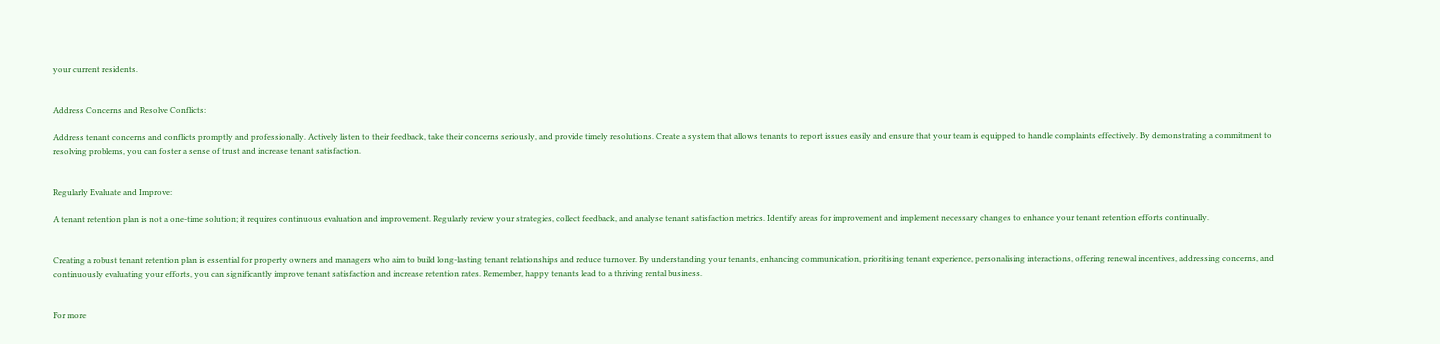your current residents.


Address Concerns and Resolve Conflicts:

Address tenant concerns and conflicts promptly and professionally. Actively listen to their feedback, take their concerns seriously, and provide timely resolutions. Create a system that allows tenants to report issues easily and ensure that your team is equipped to handle complaints effectively. By demonstrating a commitment to resolving problems, you can foster a sense of trust and increase tenant satisfaction.


Regularly Evaluate and Improve:

A tenant retention plan is not a one-time solution; it requires continuous evaluation and improvement. Regularly review your strategies, collect feedback, and analyse tenant satisfaction metrics. Identify areas for improvement and implement necessary changes to enhance your tenant retention efforts continually.


Creating a robust tenant retention plan is essential for property owners and managers who aim to build long-lasting tenant relationships and reduce turnover. By understanding your tenants, enhancing communication, prioritising tenant experience, personalising interactions, offering renewal incentives, addressing concerns, and continuously evaluating your efforts, you can significantly improve tenant satisfaction and increase retention rates. Remember, happy tenants lead to a thriving rental business.


For more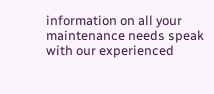information on all your maintenance needs speak with our experienced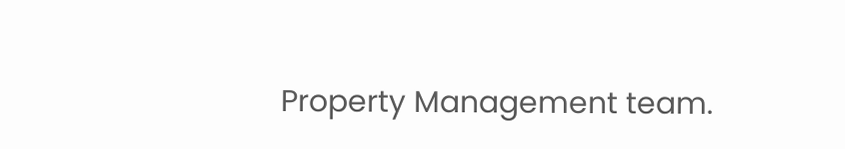Property Management team.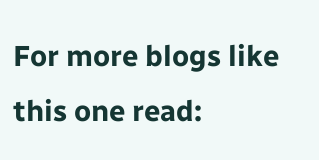For more blogs like this one read: